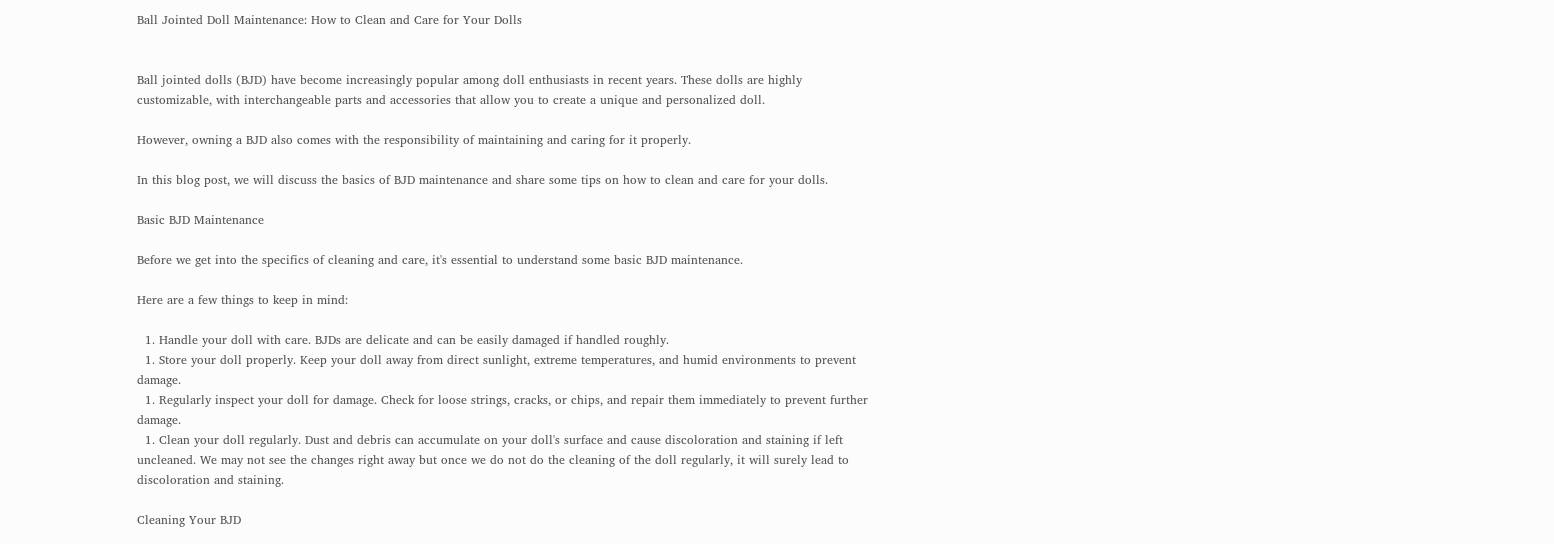Ball Jointed Doll Maintenance: How to Clean and Care for Your Dolls


Ball jointed dolls (BJD) have become increasingly popular among doll enthusiasts in recent years. These dolls are highly customizable, with interchangeable parts and accessories that allow you to create a unique and personalized doll.

However, owning a BJD also comes with the responsibility of maintaining and caring for it properly.

In this blog post, we will discuss the basics of BJD maintenance and share some tips on how to clean and care for your dolls.

Basic BJD Maintenance

Before we get into the specifics of cleaning and care, it's essential to understand some basic BJD maintenance.

Here are a few things to keep in mind:

  1. Handle your doll with care. BJDs are delicate and can be easily damaged if handled roughly.
  1. Store your doll properly. Keep your doll away from direct sunlight, extreme temperatures, and humid environments to prevent damage.
  1. Regularly inspect your doll for damage. Check for loose strings, cracks, or chips, and repair them immediately to prevent further damage.
  1. Clean your doll regularly. Dust and debris can accumulate on your doll's surface and cause discoloration and staining if left uncleaned. We may not see the changes right away but once we do not do the cleaning of the doll regularly, it will surely lead to discoloration and staining.

Cleaning Your BJD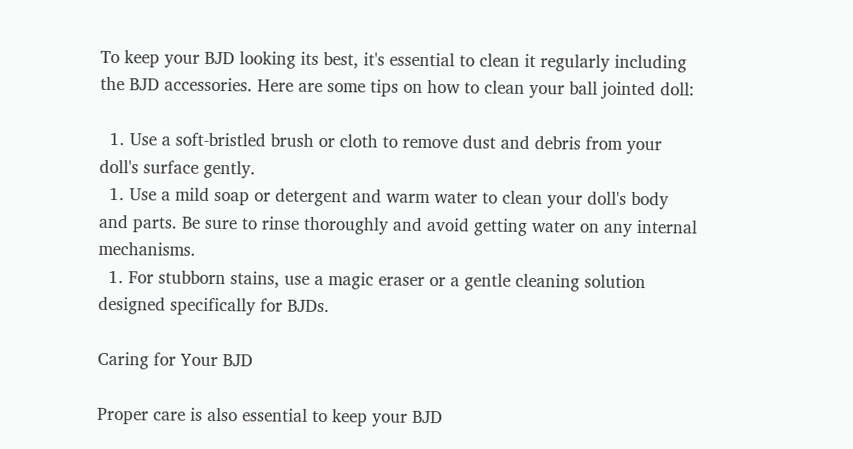To keep your BJD looking its best, it's essential to clean it regularly including the BJD accessories. Here are some tips on how to clean your ball jointed doll:

  1. Use a soft-bristled brush or cloth to remove dust and debris from your doll's surface gently.
  1. Use a mild soap or detergent and warm water to clean your doll's body and parts. Be sure to rinse thoroughly and avoid getting water on any internal mechanisms.
  1. For stubborn stains, use a magic eraser or a gentle cleaning solution designed specifically for BJDs.

Caring for Your BJD

Proper care is also essential to keep your BJD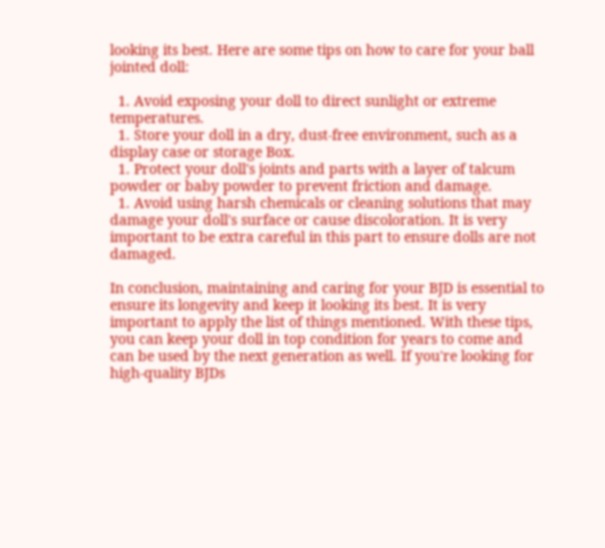looking its best. Here are some tips on how to care for your ball jointed doll:

  1. Avoid exposing your doll to direct sunlight or extreme temperatures.
  1. Store your doll in a dry, dust-free environment, such as a display case or storage Box.
  1. Protect your doll's joints and parts with a layer of talcum powder or baby powder to prevent friction and damage.
  1. Avoid using harsh chemicals or cleaning solutions that may damage your doll's surface or cause discoloration. It is very important to be extra careful in this part to ensure dolls are not damaged.

In conclusion, maintaining and caring for your BJD is essential to ensure its longevity and keep it looking its best. It is very important to apply the list of things mentioned. With these tips, you can keep your doll in top condition for years to come and can be used by the next generation as well. If you're looking for high-quality BJDs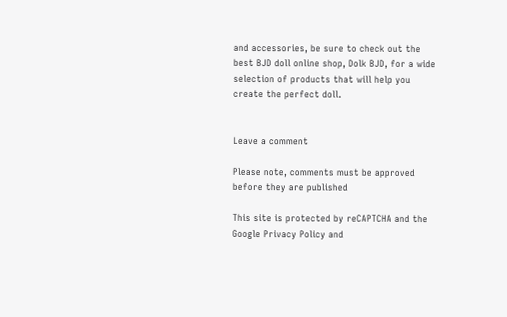and accessories, be sure to check out the best BJD doll online shop, Dolk BJD, for a wide selection of products that will help you create the perfect doll.


Leave a comment

Please note, comments must be approved before they are published

This site is protected by reCAPTCHA and the Google Privacy Policy and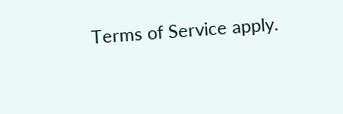Terms of Service apply.